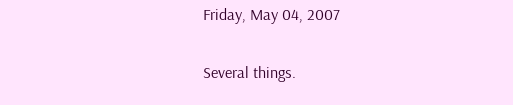Friday, May 04, 2007

Several things.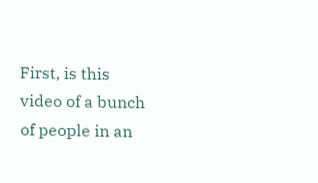First, is this video of a bunch of people in an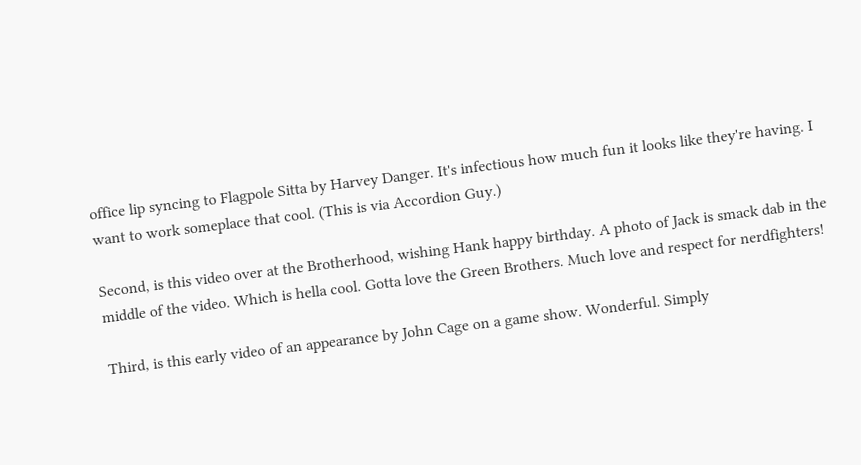office lip syncing to Flagpole Sitta by Harvey Danger. It's infectious how much fun it looks like they're having. I want to work someplace that cool. (This is via Accordion Guy.)

Second, is this video over at the Brotherhood, wishing Hank happy birthday. A photo of Jack is smack dab in the middle of the video. Which is hella cool. Gotta love the Green Brothers. Much love and respect for nerdfighters!

Third, is this early video of an appearance by John Cage on a game show. Wonderful. Simply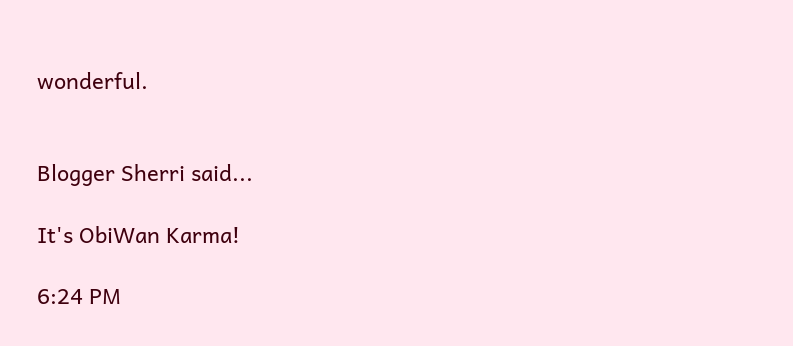wonderful.


Blogger Sherri said...

It's ObiWan Karma!

6:24 PM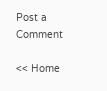Post a Comment

<< Home